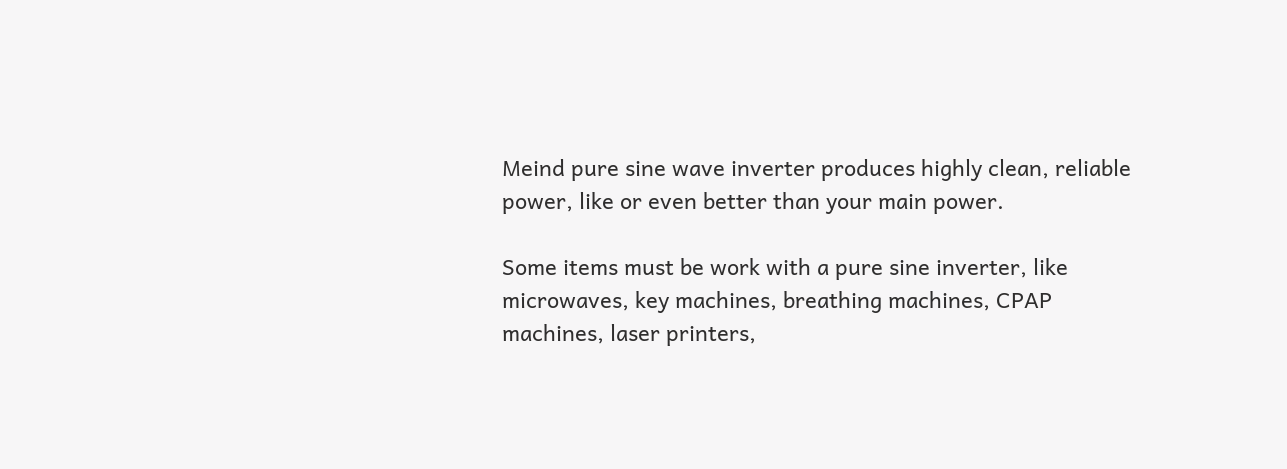Meind pure sine wave inverter produces highly clean, reliable power, like or even better than your main power.

Some items must be work with a pure sine inverter, like microwaves, key machines, breathing machines, CPAP machines, laser printers,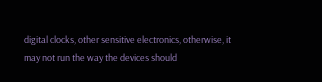digital clocks, other sensitive electronics, otherwise, it may not run the way the devices should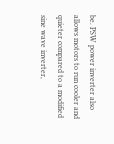be. PSW power inverter also allows motors to run cooler and quieter compared to a modified sine wave inverter,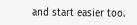and start easier too.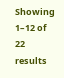Showing 1–12 of 22 results